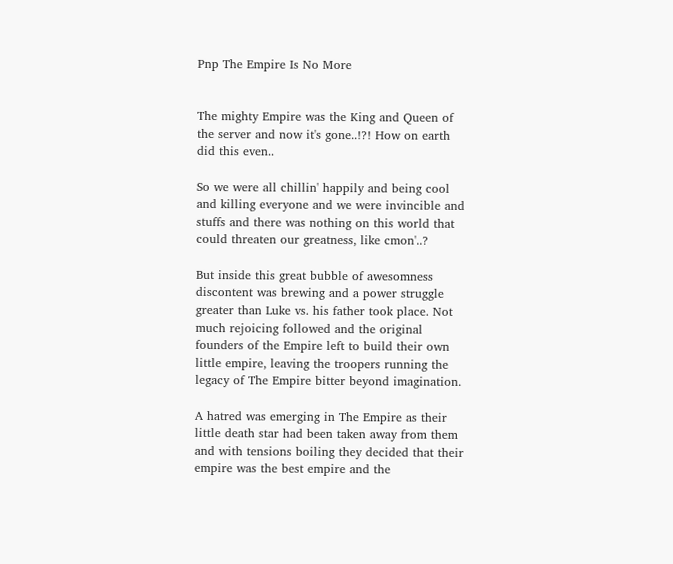Pnp The Empire Is No More


The mighty Empire was the King and Queen of the server and now it's gone..!?! How on earth did this even..

So we were all chillin' happily and being cool and killing everyone and we were invincible and stuffs and there was nothing on this world that could threaten our greatness, like cmon'..?

But inside this great bubble of awesomness discontent was brewing and a power struggle greater than Luke vs. his father took place. Not much rejoicing followed and the original founders of the Empire left to build their own little empire, leaving the troopers running the legacy of The Empire bitter beyond imagination.

A hatred was emerging in The Empire as their little death star had been taken away from them and with tensions boiling they decided that their empire was the best empire and the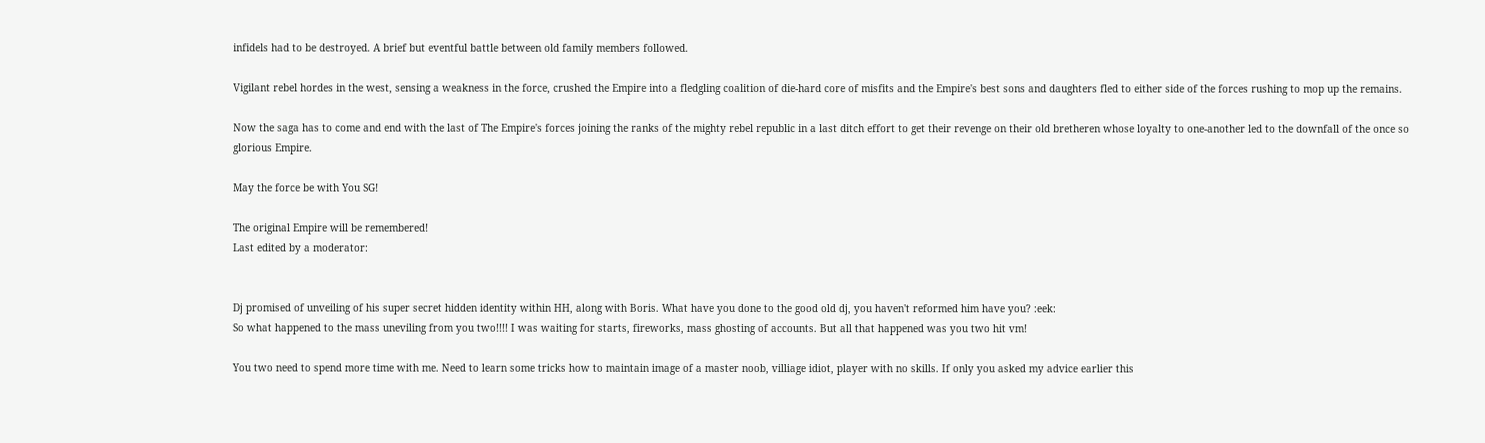infidels had to be destroyed. A brief but eventful battle between old family members followed.

Vigilant rebel hordes in the west, sensing a weakness in the force, crushed the Empire into a fledgling coalition of die-hard core of misfits and the Empire's best sons and daughters fled to either side of the forces rushing to mop up the remains.

Now the saga has to come and end with the last of The Empire's forces joining the ranks of the mighty rebel republic in a last ditch effort to get their revenge on their old bretheren whose loyalty to one-another led to the downfall of the once so glorious Empire.

May the force be with You SG!

The original Empire will be remembered!
Last edited by a moderator:


Dj promised of unveiling of his super secret hidden identity within HH, along with Boris. What have you done to the good old dj, you haven't reformed him have you? :eek:
So what happened to the mass uneviling from you two!!!! I was waiting for starts, fireworks, mass ghosting of accounts. But all that happened was you two hit vm!

You two need to spend more time with me. Need to learn some tricks how to maintain image of a master noob, villiage idiot, player with no skills. If only you asked my advice earlier this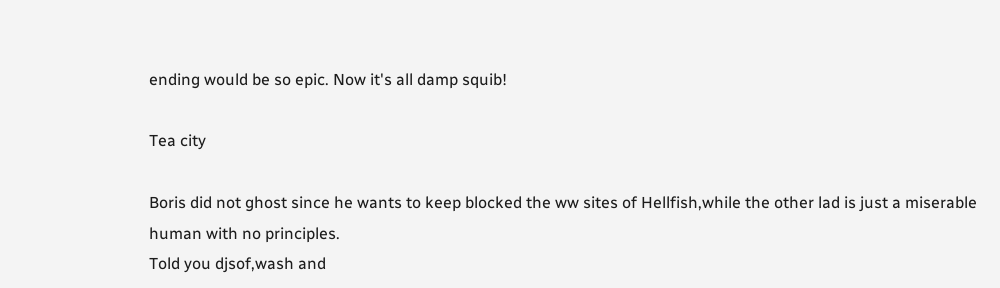ending would be so epic. Now it's all damp squib!

Tea city

Boris did not ghost since he wants to keep blocked the ww sites of Hellfish,while the other lad is just a miserable human with no principles.
Told you djsof,wash and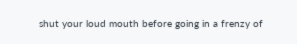shut your loud mouth before going in a frenzy of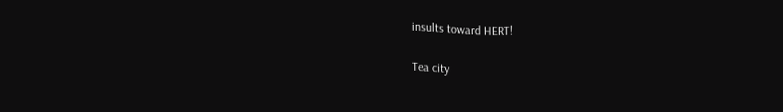insults toward HERT!

Tea city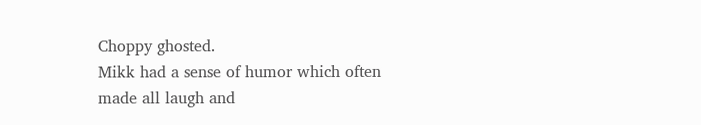Choppy ghosted.
Mikk had a sense of humor which often made all laugh and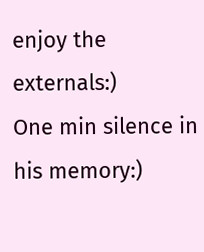enjoy the externals:)
One min silence in his memory:)